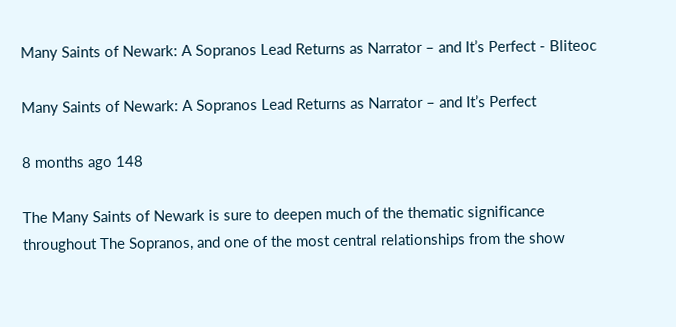Many Saints of Newark: A Sopranos Lead Returns as Narrator – and It’s Perfect - Bliteoc

Many Saints of Newark: A Sopranos Lead Returns as Narrator – and It’s Perfect

8 months ago 148

The Many Saints of Newark is sure to deepen much of the thematic significance throughout The Sopranos, and one of the most central relationships from the show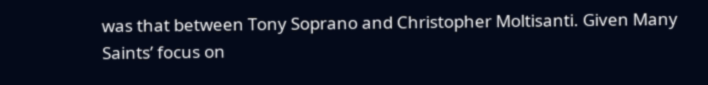was that between Tony Soprano and Christopher Moltisanti. Given Many Saints’ focus on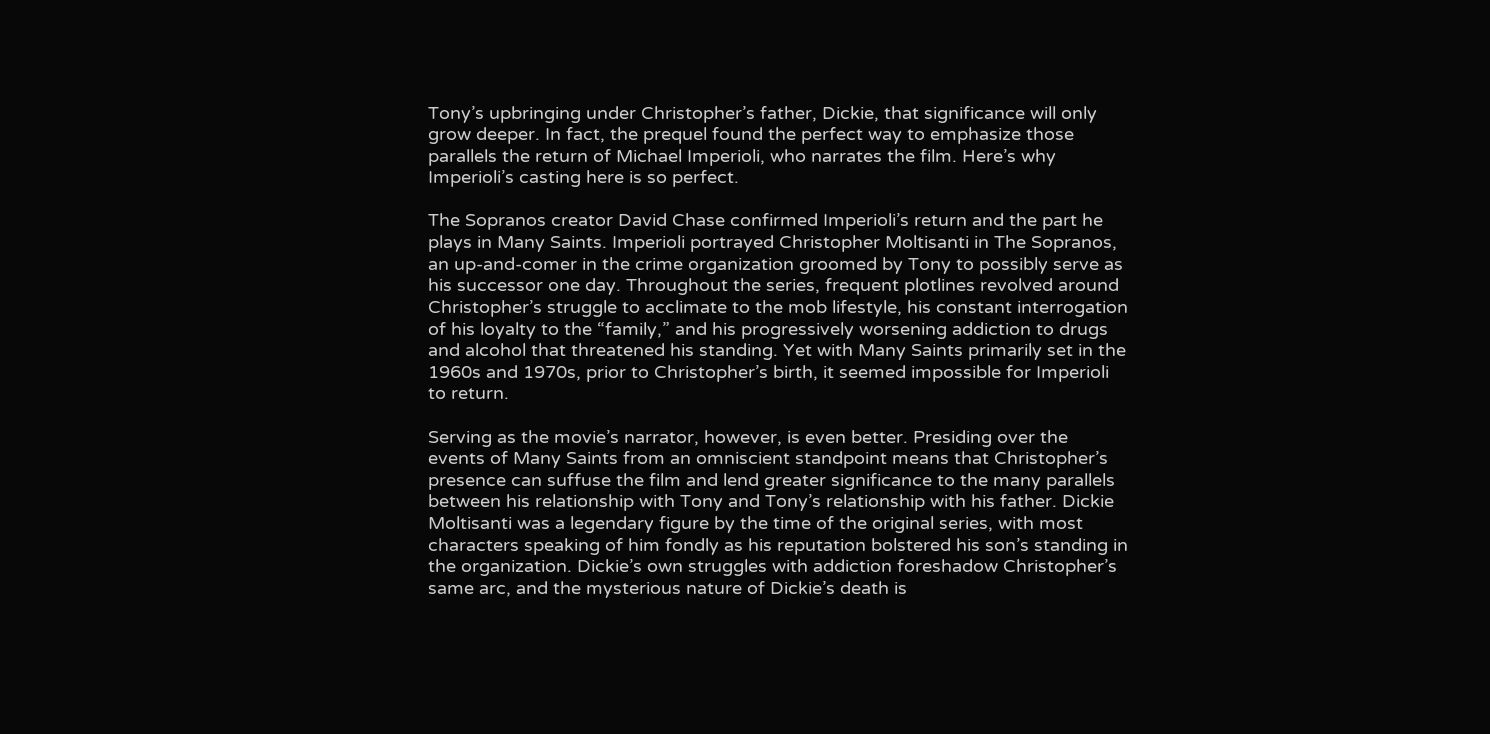Tony’s upbringing under Christopher’s father, Dickie, that significance will only grow deeper. In fact, the prequel found the perfect way to emphasize those parallels the return of Michael Imperioli, who narrates the film. Here’s why Imperioli’s casting here is so perfect.

The Sopranos creator David Chase confirmed Imperioli’s return and the part he plays in Many Saints. Imperioli portrayed Christopher Moltisanti in The Sopranos, an up-and-comer in the crime organization groomed by Tony to possibly serve as his successor one day. Throughout the series, frequent plotlines revolved around Christopher’s struggle to acclimate to the mob lifestyle, his constant interrogation of his loyalty to the “family,” and his progressively worsening addiction to drugs and alcohol that threatened his standing. Yet with Many Saints primarily set in the 1960s and 1970s, prior to Christopher’s birth, it seemed impossible for Imperioli to return.

Serving as the movie’s narrator, however, is even better. Presiding over the events of Many Saints from an omniscient standpoint means that Christopher’s presence can suffuse the film and lend greater significance to the many parallels between his relationship with Tony and Tony’s relationship with his father. Dickie Moltisanti was a legendary figure by the time of the original series, with most characters speaking of him fondly as his reputation bolstered his son’s standing in the organization. Dickie’s own struggles with addiction foreshadow Christopher’s same arc, and the mysterious nature of Dickie’s death is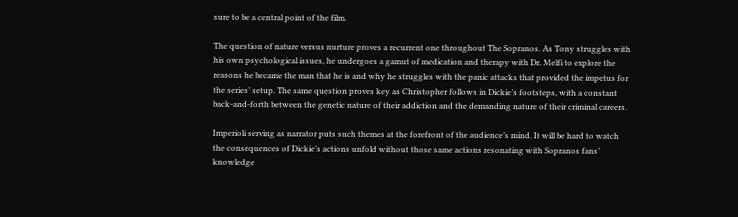sure to be a central point of the film.

The question of nature versus nurture proves a recurrent one throughout The Sopranos. As Tony struggles with his own psychological issues, he undergoes a gamut of medication and therapy with Dr. Melfi to explore the reasons he became the man that he is and why he struggles with the panic attacks that provided the impetus for the series’ setup. The same question proves key as Christopher follows in Dickie’s footsteps, with a constant back-and-forth between the genetic nature of their addiction and the demanding nature of their criminal careers.

Imperioli serving as narrator puts such themes at the forefront of the audience’s mind. It will be hard to watch the consequences of Dickie’s actions unfold without those same actions resonating with Sopranos fans’ knowledge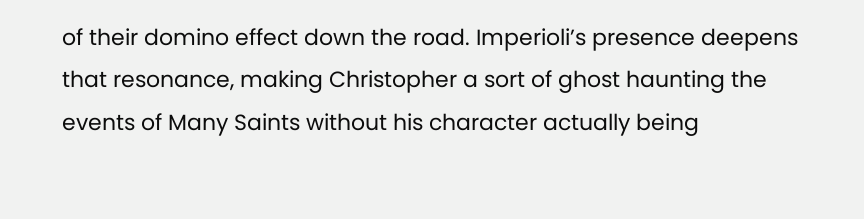of their domino effect down the road. Imperioli’s presence deepens that resonance, making Christopher a sort of ghost haunting the events of Many Saints without his character actually being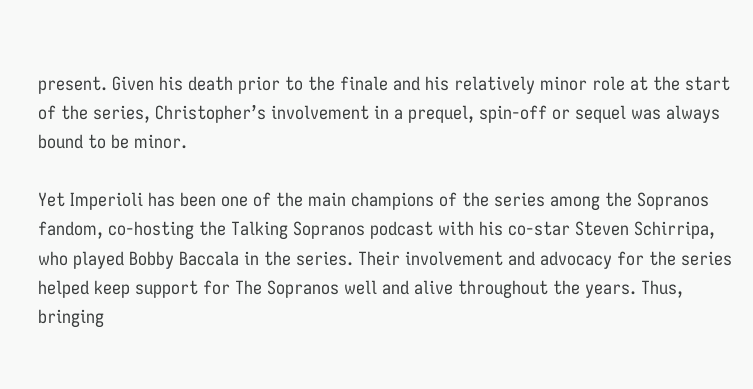present. Given his death prior to the finale and his relatively minor role at the start of the series, Christopher’s involvement in a prequel, spin-off or sequel was always bound to be minor.

Yet Imperioli has been one of the main champions of the series among the Sopranos fandom, co-hosting the Talking Sopranos podcast with his co-star Steven Schirripa, who played Bobby Baccala in the series. Their involvement and advocacy for the series helped keep support for The Sopranos well and alive throughout the years. Thus, bringing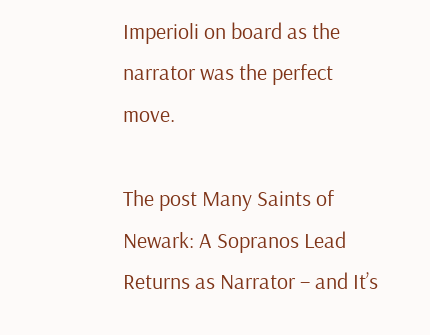Imperioli on board as the narrator was the perfect move.

The post Many Saints of Newark: A Sopranos Lead Returns as Narrator – and It’s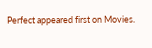Perfect appeared first on Movies.